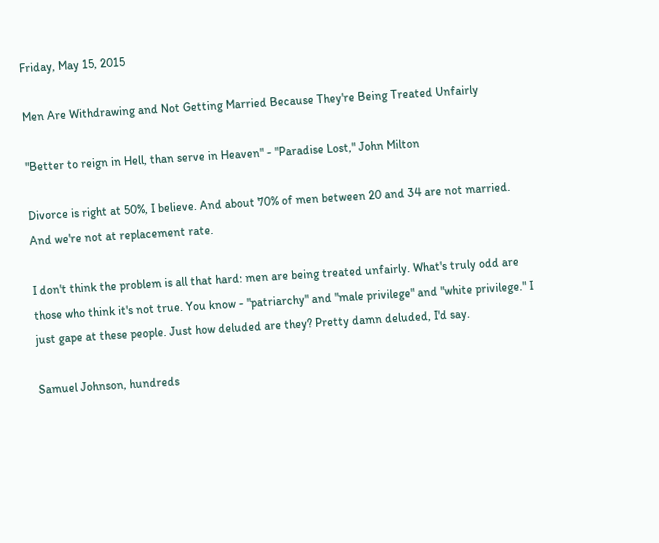Friday, May 15, 2015

Men Are Withdrawing and Not Getting Married Because They're Being Treated Unfairly

"Better to reign in Hell, than serve in Heaven" - "Paradise Lost," John Milton

Divorce is right at 50%, I believe. And about 70% of men between 20 and 34 are not married. And we're not at replacement rate.

I don't think the problem is all that hard: men are being treated unfairly. What's truly odd are those who think it's not true. You know - "patriarchy" and "male privilege" and "white privilege." I just gape at these people. Just how deluded are they? Pretty damn deluded, I'd say.

Samuel Johnson, hundreds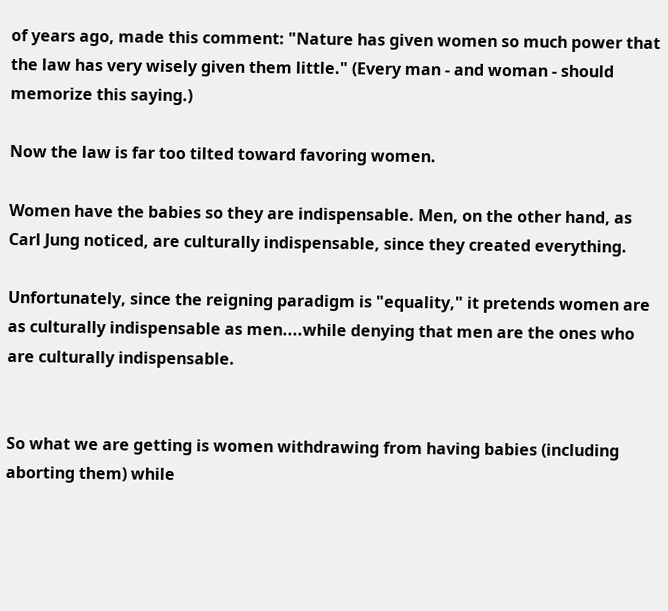of years ago, made this comment: "Nature has given women so much power that the law has very wisely given them little." (Every man - and woman - should memorize this saying.)

Now the law is far too tilted toward favoring women.

Women have the babies so they are indispensable. Men, on the other hand, as Carl Jung noticed, are culturally indispensable, since they created everything.

Unfortunately, since the reigning paradigm is "equality," it pretends women are as culturally indispensable as men....while denying that men are the ones who are culturally indispensable.


So what we are getting is women withdrawing from having babies (including aborting them) while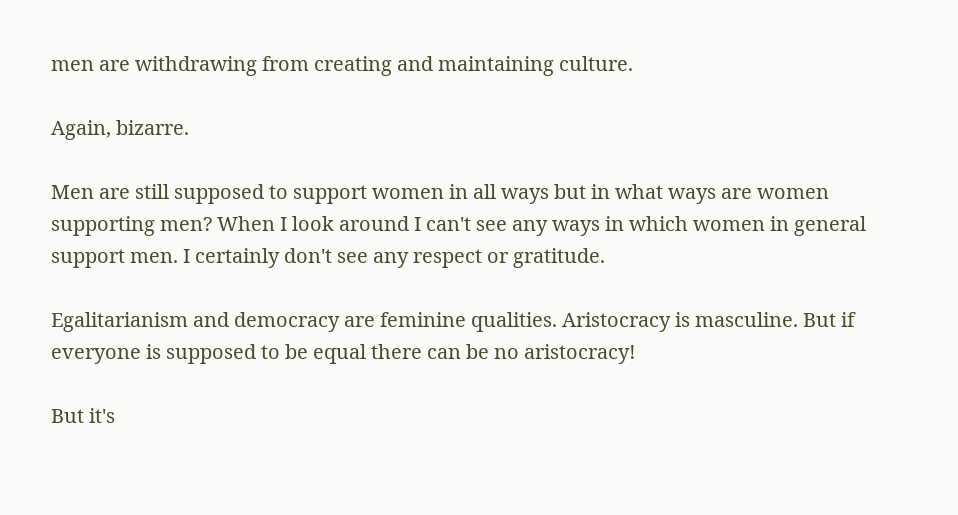men are withdrawing from creating and maintaining culture.

Again, bizarre.

Men are still supposed to support women in all ways but in what ways are women supporting men? When I look around I can't see any ways in which women in general support men. I certainly don't see any respect or gratitude.

Egalitarianism and democracy are feminine qualities. Aristocracy is masculine. But if everyone is supposed to be equal there can be no aristocracy!

But it's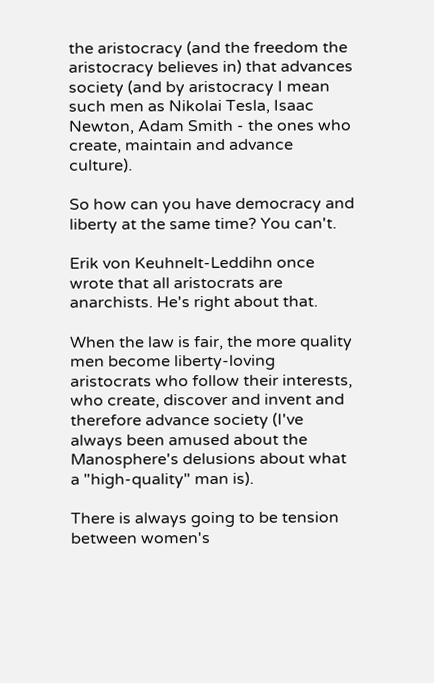the aristocracy (and the freedom the aristocracy believes in) that advances society (and by aristocracy I mean such men as Nikolai Tesla, Isaac Newton, Adam Smith - the ones who create, maintain and advance culture).

So how can you have democracy and liberty at the same time? You can't.

Erik von Keuhnelt-Leddihn once wrote that all aristocrats are anarchists. He's right about that.

When the law is fair, the more quality men become liberty-loving aristocrats who follow their interests, who create, discover and invent and therefore advance society (I've always been amused about the Manosphere's delusions about what a "high-quality" man is).

There is always going to be tension between women's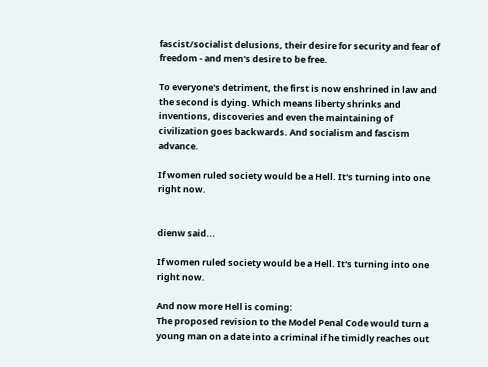fascist/socialist delusions, their desire for security and fear of freedom - and men's desire to be free.

To everyone's detriment, the first is now enshrined in law and the second is dying. Which means liberty shrinks and inventions, discoveries and even the maintaining of civilization goes backwards. And socialism and fascism advance.

If women ruled society would be a Hell. It's turning into one right now.


dienw said...

If women ruled society would be a Hell. It's turning into one right now.

And now more Hell is coming:
The proposed revision to the Model Penal Code would turn a young man on a date into a criminal if he timidly reaches out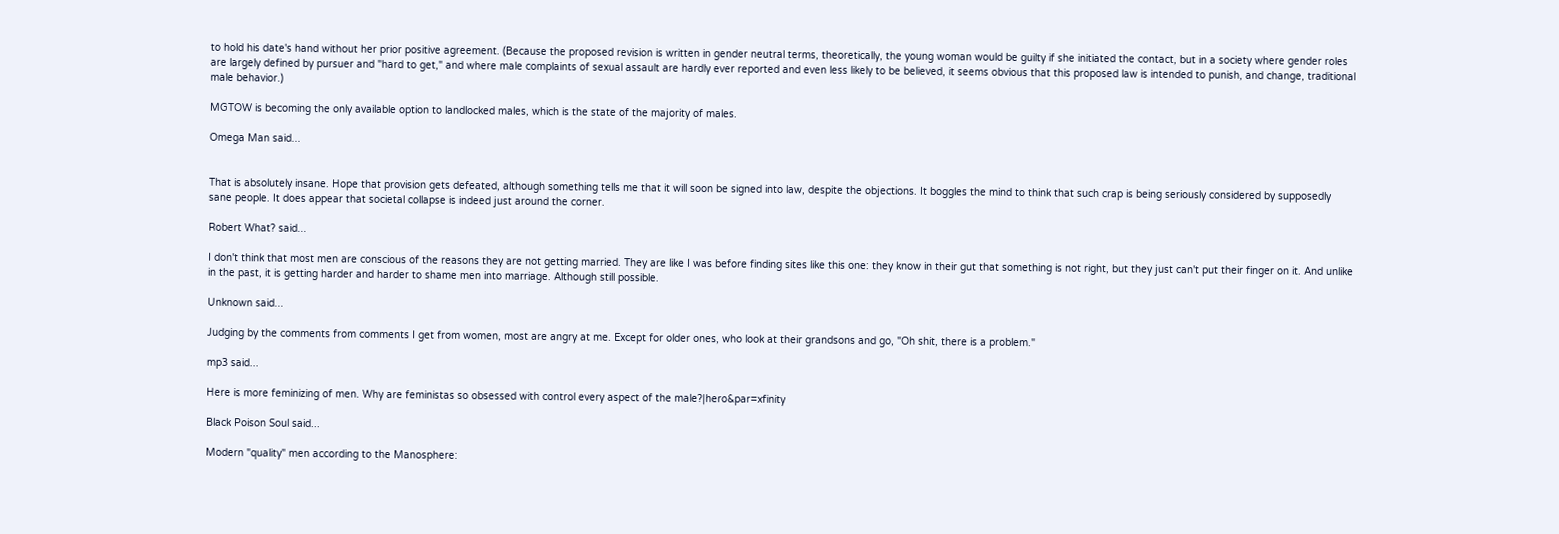to hold his date's hand without her prior positive agreement. (Because the proposed revision is written in gender neutral terms, theoretically, the young woman would be guilty if she initiated the contact, but in a society where gender roles are largely defined by pursuer and "hard to get," and where male complaints of sexual assault are hardly ever reported and even less likely to be believed, it seems obvious that this proposed law is intended to punish, and change, traditional male behavior.)

MGTOW is becoming the only available option to landlocked males, which is the state of the majority of males.

Omega Man said...


That is absolutely insane. Hope that provision gets defeated, although something tells me that it will soon be signed into law, despite the objections. It boggles the mind to think that such crap is being seriously considered by supposedly sane people. It does appear that societal collapse is indeed just around the corner.

Robert What? said...

I don't think that most men are conscious of the reasons they are not getting married. They are like I was before finding sites like this one: they know in their gut that something is not right, but they just can't put their finger on it. And unlike in the past, it is getting harder and harder to shame men into marriage. Although still possible.

Unknown said...

Judging by the comments from comments I get from women, most are angry at me. Except for older ones, who look at their grandsons and go, "Oh shit, there is a problem."

mp3 said...

Here is more feminizing of men. Why are feministas so obsessed with control every aspect of the male?|hero&par=xfinity

Black Poison Soul said...

Modern "quality" men according to the Manosphere: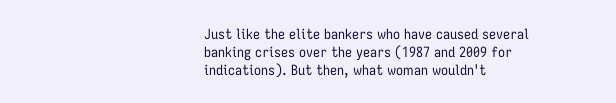Just like the elite bankers who have caused several banking crises over the years (1987 and 2009 for indications). But then, what woman wouldn't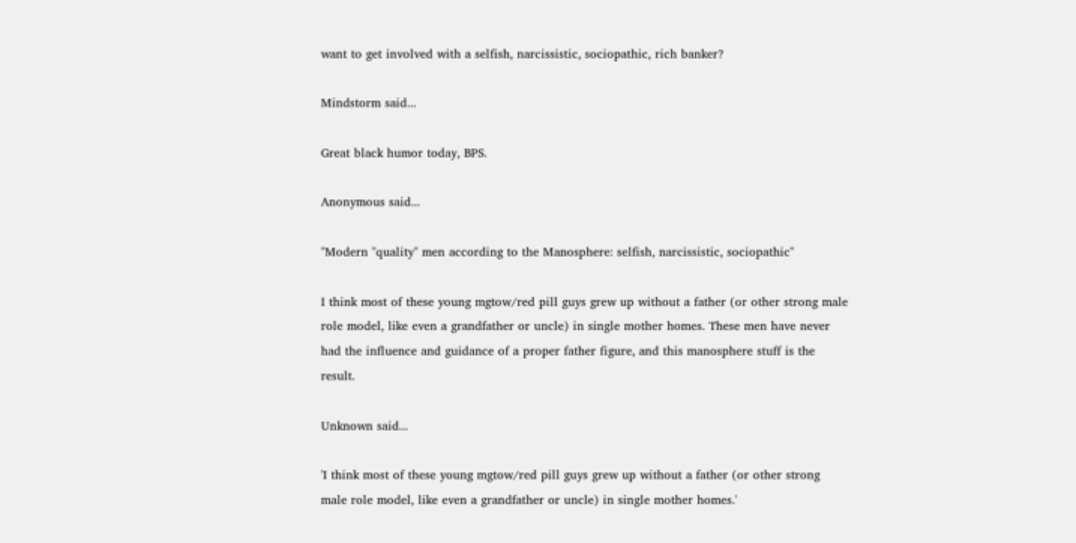want to get involved with a selfish, narcissistic, sociopathic, rich banker?

Mindstorm said...

Great black humor today, BPS.

Anonymous said...

"Modern "quality" men according to the Manosphere: selfish, narcissistic, sociopathic"

I think most of these young mgtow/red pill guys grew up without a father (or other strong male role model, like even a grandfather or uncle) in single mother homes. These men have never had the influence and guidance of a proper father figure, and this manosphere stuff is the result.

Unknown said...

'I think most of these young mgtow/red pill guys grew up without a father (or other strong male role model, like even a grandfather or uncle) in single mother homes.'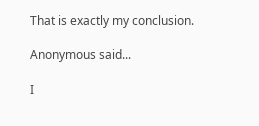That is exactly my conclusion.

Anonymous said...

I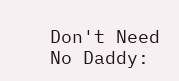Don't Need No Daddy: